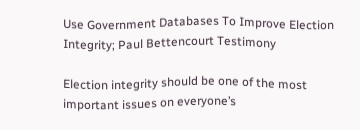Use Government Databases To Improve Election Integrity; Paul Bettencourt Testimony

Election integrity should be one of the most important issues on everyone’s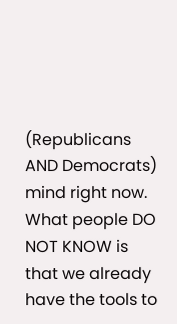(Republicans AND Democrats) mind right now. What people DO NOT KNOW is that we already have the tools to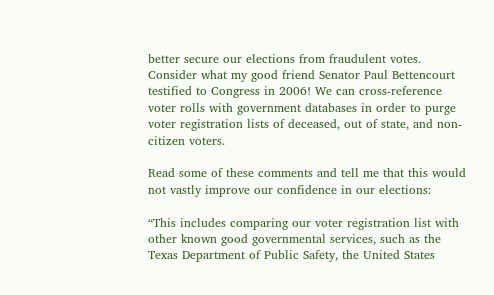better secure our elections from fraudulent votes. Consider what my good friend Senator Paul Bettencourt testified to Congress in 2006! We can cross-reference voter rolls with government databases in order to purge voter registration lists of deceased, out of state, and non-citizen voters.

Read some of these comments and tell me that this would not vastly improve our confidence in our elections:

“This includes comparing our voter registration list with other known good governmental services, such as the Texas Department of Public Safety, the United States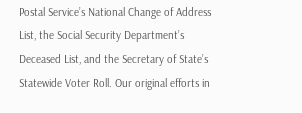Postal Service’s National Change of Address List, the Social Security Department’s Deceased List, and the Secretary of State’s Statewide Voter Roll. Our original efforts in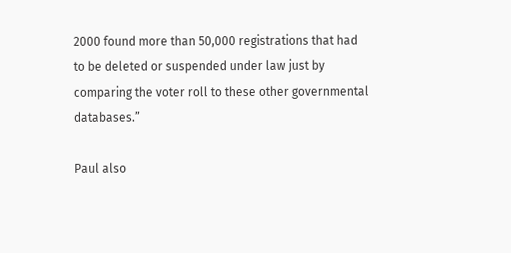2000 found more than 50,000 registrations that had to be deleted or suspended under law just by comparing the voter roll to these other governmental databases.”

Paul also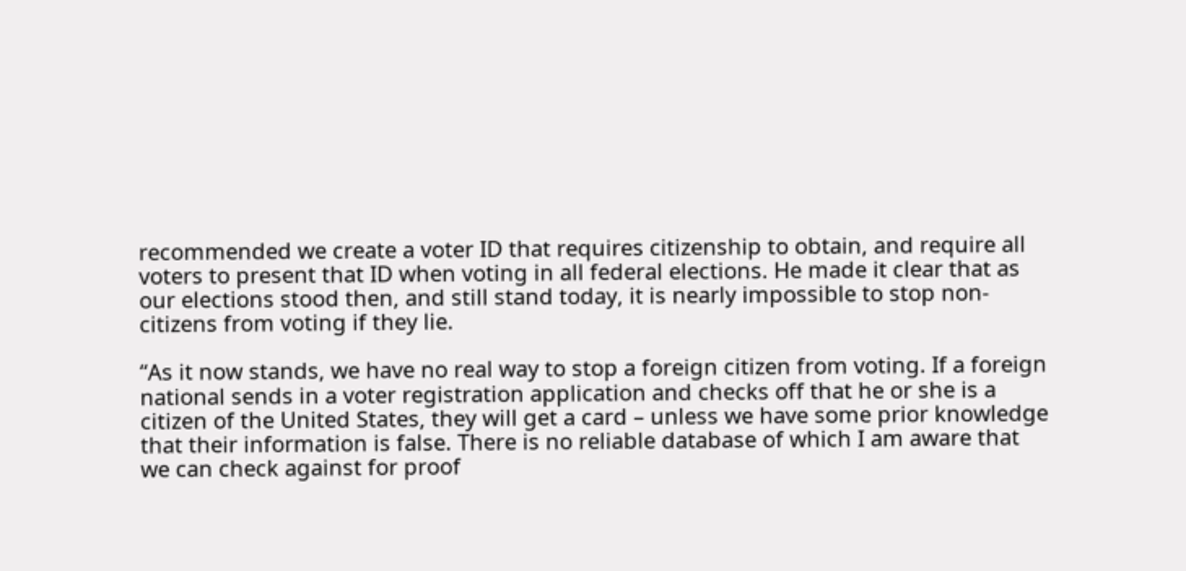recommended we create a voter ID that requires citizenship to obtain, and require all voters to present that ID when voting in all federal elections. He made it clear that as our elections stood then, and still stand today, it is nearly impossible to stop non-citizens from voting if they lie.

“As it now stands, we have no real way to stop a foreign citizen from voting. If a foreign national sends in a voter registration application and checks off that he or she is a citizen of the United States, they will get a card – unless we have some prior knowledge that their information is false. There is no reliable database of which I am aware that we can check against for proof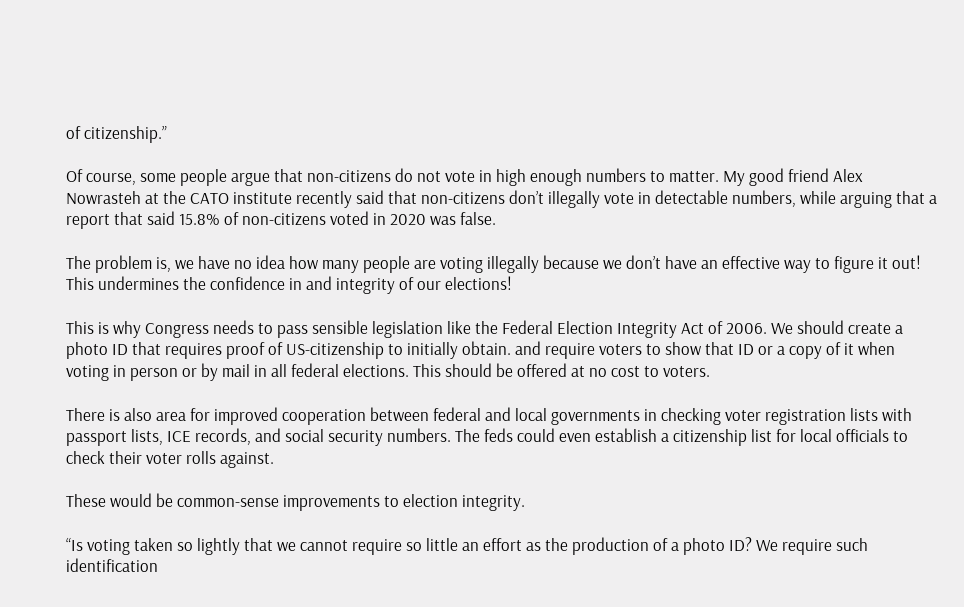of citizenship.”

Of course, some people argue that non-citizens do not vote in high enough numbers to matter. My good friend Alex Nowrasteh at the CATO institute recently said that non-citizens don’t illegally vote in detectable numbers, while arguing that a report that said 15.8% of non-citizens voted in 2020 was false.

The problem is, we have no idea how many people are voting illegally because we don’t have an effective way to figure it out! This undermines the confidence in and integrity of our elections!

This is why Congress needs to pass sensible legislation like the Federal Election Integrity Act of 2006. We should create a photo ID that requires proof of US-citizenship to initially obtain. and require voters to show that ID or a copy of it when voting in person or by mail in all federal elections. This should be offered at no cost to voters.

There is also area for improved cooperation between federal and local governments in checking voter registration lists with passport lists, ICE records, and social security numbers. The feds could even establish a citizenship list for local officials to check their voter rolls against.

These would be common-sense improvements to election integrity.

“Is voting taken so lightly that we cannot require so little an effort as the production of a photo ID? We require such identification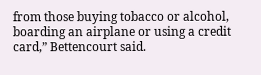from those buying tobacco or alcohol, boarding an airplane or using a credit card,” Bettencourt said.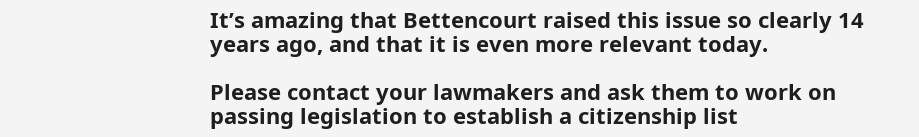It’s amazing that Bettencourt raised this issue so clearly 14 years ago, and that it is even more relevant today.

Please contact your lawmakers and ask them to work on passing legislation to establish a citizenship list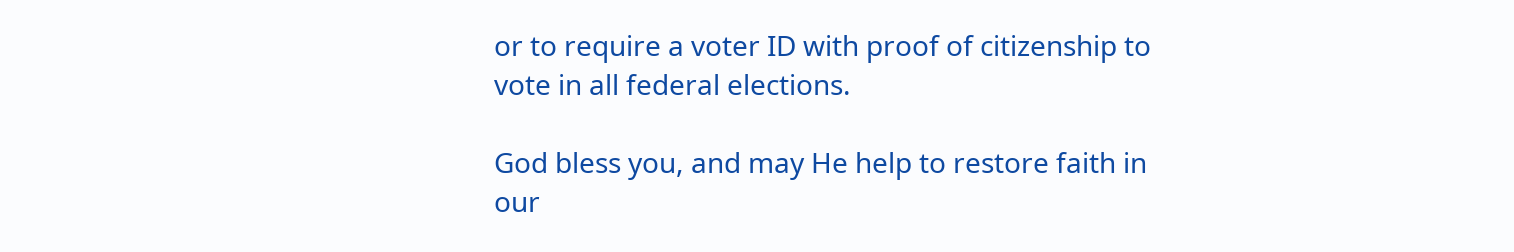or to require a voter ID with proof of citizenship to vote in all federal elections.

God bless you, and may He help to restore faith in our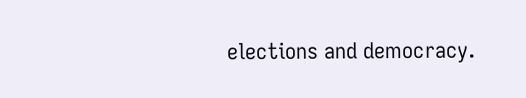elections and democracy.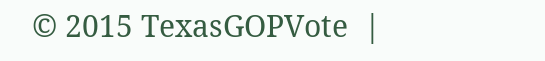© 2015 TexasGOPVote  |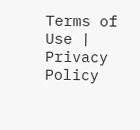Terms of Use | Privacy Policy